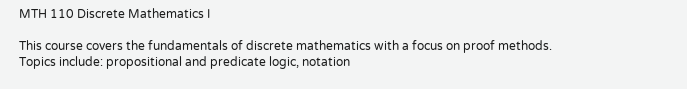MTH 110 Discrete Mathematics I

This course covers the fundamentals of discrete mathematics with a focus on proof methods. Topics include: propositional and predicate logic, notation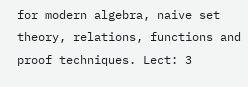for modern algebra, naive set theory, relations, functions and proof techniques. Lect: 3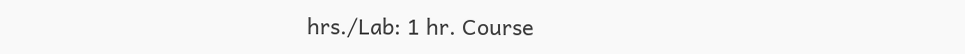hrs./Lab: 1 hr. Course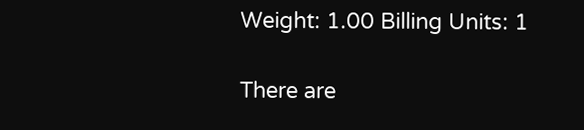Weight: 1.00 Billing Units: 1

There are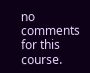no comments for this course.